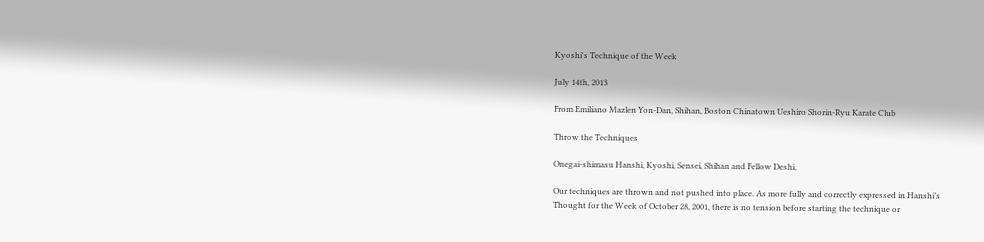Kyoshi's Technique of the Week

July 14th, 2013

From Emiliano Mazlen Yon-Dan, Shihan, Boston Chinatown Ueshiro Shorin-Ryu Karate Club

Throw the Techniques

Onegai-shimasu Hanshi, Kyoshi, Sensei, Shihan and Fellow Deshi,

Our techniques are thrown and not pushed into place. As more fully and correctly expressed in Hanshi’s
Thought for the Week of October 28, 2001, there is no tension before starting the technique or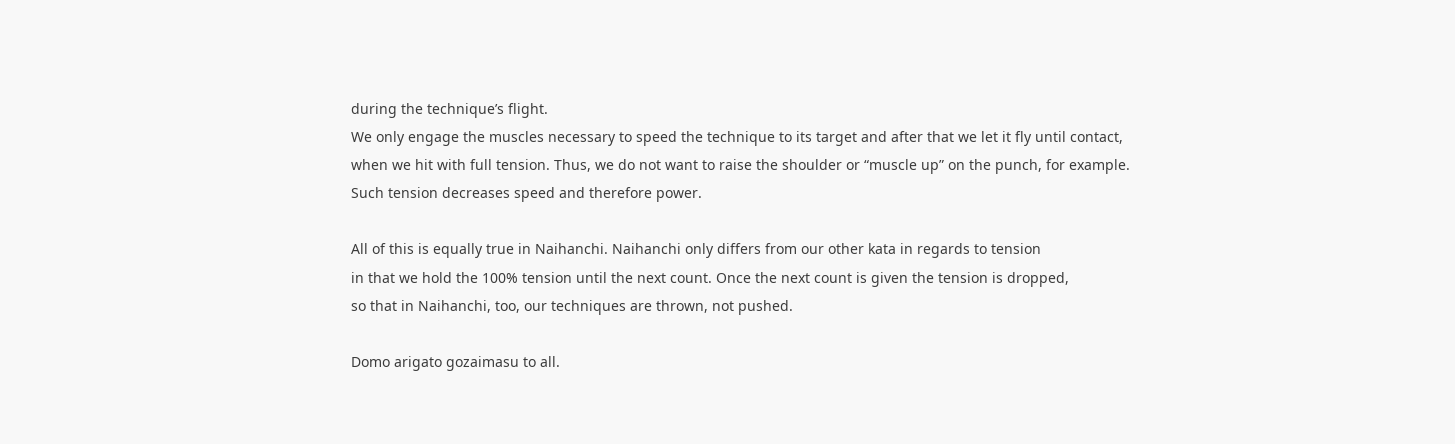during the technique’s flight.
We only engage the muscles necessary to speed the technique to its target and after that we let it fly until contact,
when we hit with full tension. Thus, we do not want to raise the shoulder or “muscle up” on the punch, for example.
Such tension decreases speed and therefore power.

All of this is equally true in Naihanchi. Naihanchi only differs from our other kata in regards to tension
in that we hold the 100% tension until the next count. Once the next count is given the tension is dropped,
so that in Naihanchi, too, our techniques are thrown, not pushed.

Domo arigato gozaimasu to all.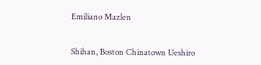Emiliano Mazlen


Shihan, Boston Chinatown Ueshiro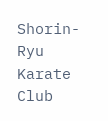Shorin-Ryu Karate Club